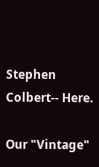Stephen Colbert-- Here.

Our "Vintage"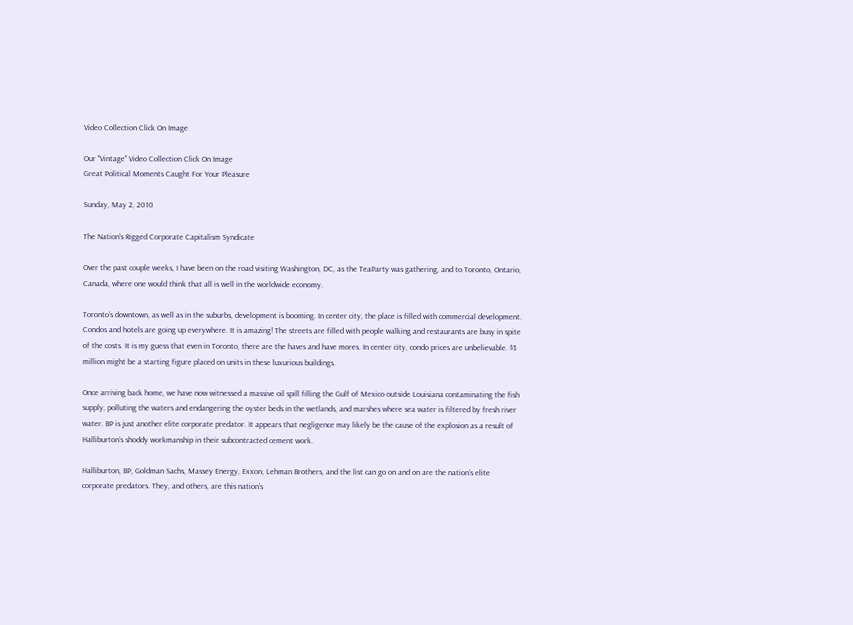Video Collection Click On Image

Our "Vintage" Video Collection Click On Image
Great Political Moments Caught For Your Pleasure

Sunday, May 2, 2010

The Nation's Rigged Corporate Capitalism Syndicate

Over the past couple weeks, I have been on the road visiting Washington, DC, as the TeaParty was gathering, and to Toronto, Ontario, Canada, where one would think that all is well in the worldwide economy.

Toronto’s downtown, as well as in the suburbs, development is booming. In center city, the place is filled with commercial development. Condos and hotels are going up everywhere. It is amazing! The streets are filled with people walking and restaurants are busy in spite of the costs. It is my guess that even in Toronto, there are the haves and have mores. In center city, condo prices are unbelievable. $3 million might be a starting figure placed on units in these luxurious buildings.

Once arriving back home, we have now witnessed a massive oil spill filling the Gulf of Mexico outside Louisiana contaminating the fish supply, polluting the waters and endangering the oyster beds in the wetlands, and marshes where sea water is filtered by fresh river water. BP is just another elite corporate predator. It appears that negligence may likely be the cause of the explosion as a result of Halliburton’s shoddy workmanship in their subcontracted cement work.

Halliburton, BP, Goldman Sachs, Massey Energy, Exxon, Lehman Brothers, and the list can go on and on are the nation’s elite corporate predators. They, and others, are this nation’s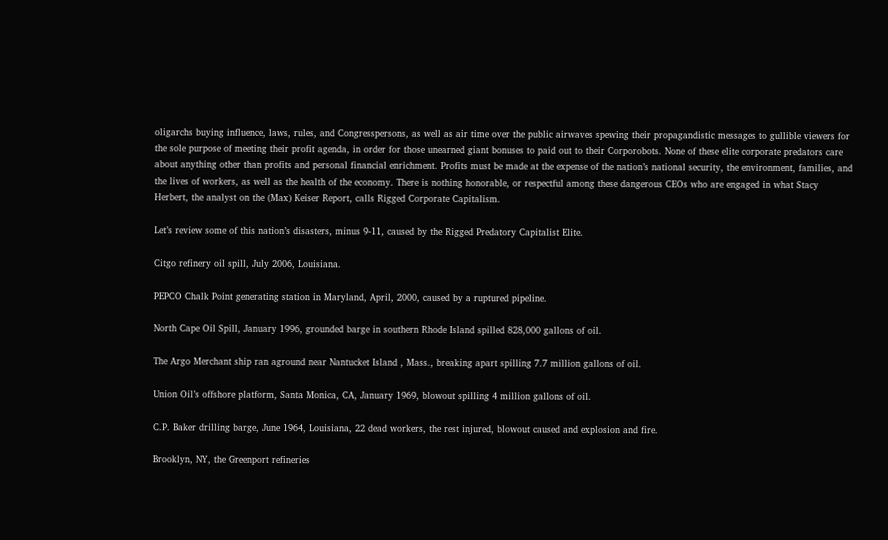oligarchs buying influence, laws, rules, and Congresspersons, as well as air time over the public airwaves spewing their propagandistic messages to gullible viewers for the sole purpose of meeting their profit agenda, in order for those unearned giant bonuses to paid out to their Corporobots. None of these elite corporate predators care about anything other than profits and personal financial enrichment. Profits must be made at the expense of the nation’s national security, the environment, families, and the lives of workers, as well as the health of the economy. There is nothing honorable, or respectful among these dangerous CEOs who are engaged in what Stacy Herbert, the analyst on the (Max) Keiser Report, calls Rigged Corporate Capitalism.

Let’s review some of this nation’s disasters, minus 9-11, caused by the Rigged Predatory Capitalist Elite.

Citgo refinery oil spill, July 2006, Louisiana.

PEPCO Chalk Point generating station in Maryland, April, 2000, caused by a ruptured pipeline.

North Cape Oil Spill, January 1996, grounded barge in southern Rhode Island spilled 828,000 gallons of oil.

The Argo Merchant ship ran aground near Nantucket Island , Mass., breaking apart spilling 7.7 million gallons of oil.

Union Oil’s offshore platform, Santa Monica, CA, January 1969, blowout spilling 4 million gallons of oil.

C.P. Baker drilling barge, June 1964, Louisiana, 22 dead workers, the rest injured, blowout caused and explosion and fire.

Brooklyn, NY, the Greenport refineries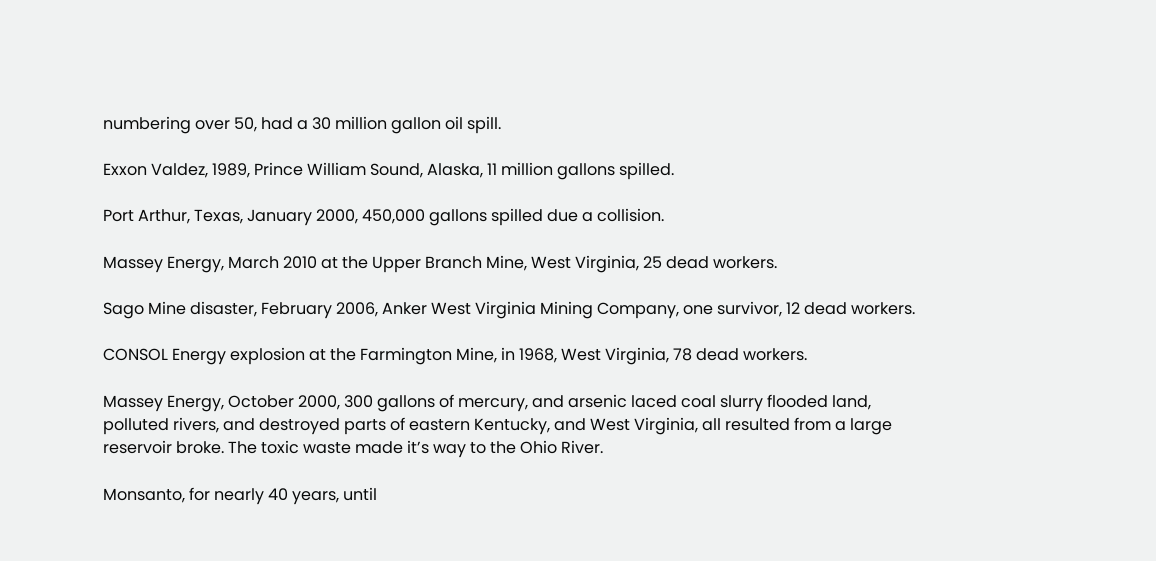numbering over 50, had a 30 million gallon oil spill.

Exxon Valdez, 1989, Prince William Sound, Alaska, 11 million gallons spilled.

Port Arthur, Texas, January 2000, 450,000 gallons spilled due a collision.

Massey Energy, March 2010 at the Upper Branch Mine, West Virginia, 25 dead workers.

Sago Mine disaster, February 2006, Anker West Virginia Mining Company, one survivor, 12 dead workers.

CONSOL Energy explosion at the Farmington Mine, in 1968, West Virginia, 78 dead workers.

Massey Energy, October 2000, 300 gallons of mercury, and arsenic laced coal slurry flooded land, polluted rivers, and destroyed parts of eastern Kentucky, and West Virginia, all resulted from a large reservoir broke. The toxic waste made it’s way to the Ohio River.

Monsanto, for nearly 40 years, until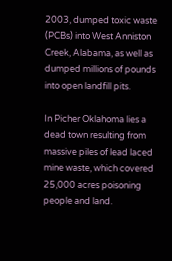2003, dumped toxic waste (PCBs) into West Anniston Creek, Alabama, as well as dumped millions of pounds into open landfill pits.

In Picher Oklahoma lies a dead town resulting from massive piles of lead laced mine waste, which covered 25,000 acres poisoning people and land.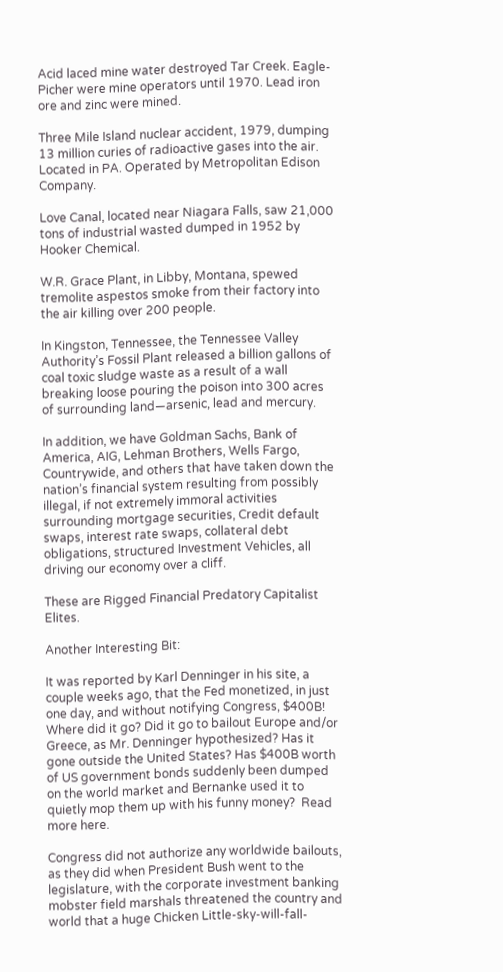Acid laced mine water destroyed Tar Creek. Eagle-Picher were mine operators until 1970. Lead iron ore and zinc were mined.

Three Mile Island nuclear accident, 1979, dumping 13 million curies of radioactive gases into the air. Located in PA. Operated by Metropolitan Edison Company.

Love Canal, located near Niagara Falls, saw 21,000 tons of industrial wasted dumped in 1952 by Hooker Chemical.

W.R. Grace Plant, in Libby, Montana, spewed tremolite aspestos smoke from their factory into the air killing over 200 people.

In Kingston, Tennessee, the Tennessee Valley Authority’s Fossil Plant released a billion gallons of coal toxic sludge waste as a result of a wall breaking loose pouring the poison into 300 acres of surrounding land—arsenic, lead and mercury.

In addition, we have Goldman Sachs, Bank of America, AIG, Lehman Brothers, Wells Fargo, Countrywide, and others that have taken down the nation’s financial system resulting from possibly illegal, if not extremely immoral activities surrounding mortgage securities, Credit default swaps, interest rate swaps, collateral debt obligations, structured Investment Vehicles, all driving our economy over a cliff.

These are Rigged Financial Predatory Capitalist Elites.

Another Interesting Bit:

It was reported by Karl Denninger in his site, a couple weeks ago, that the Fed monetized, in just one day, and without notifying Congress, $400B! Where did it go? Did it go to bailout Europe and/or Greece, as Mr. Denninger hypothesized? Has it gone outside the United States? Has $400B worth of US government bonds suddenly been dumped on the world market and Bernanke used it to quietly mop them up with his funny money?  Read more here.

Congress did not authorize any worldwide bailouts, as they did when President Bush went to the legislature, with the corporate investment banking mobster field marshals threatened the country and world that a huge Chicken Little-sky-will-fall-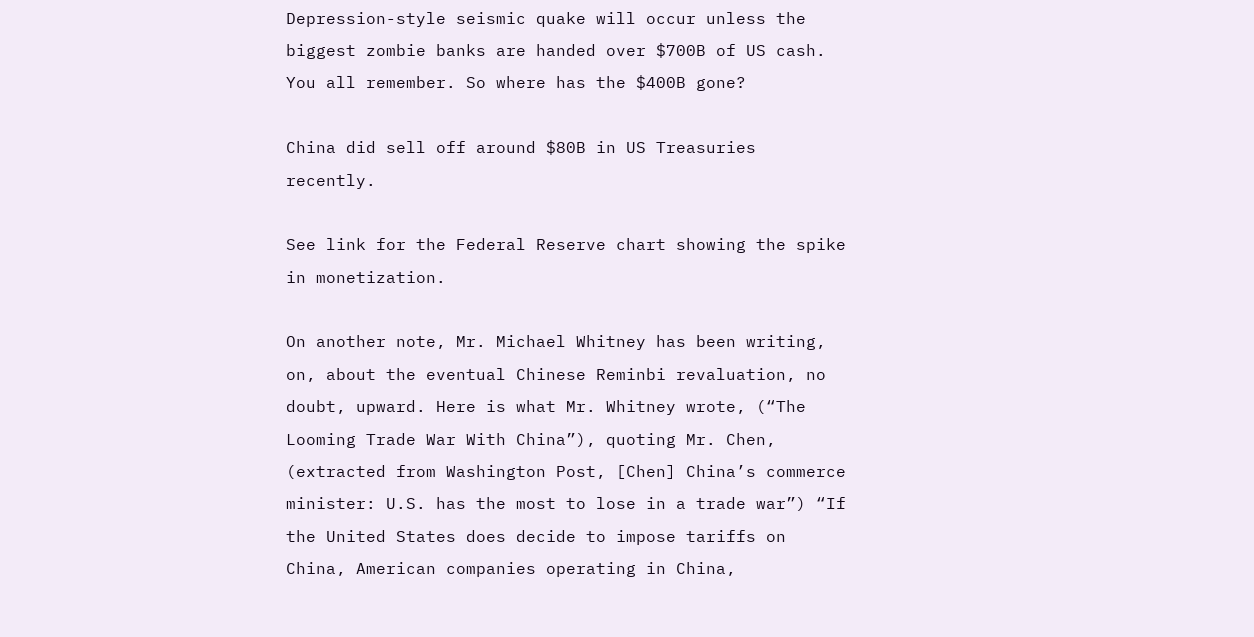Depression-style seismic quake will occur unless the biggest zombie banks are handed over $700B of US cash. You all remember. So where has the $400B gone?

China did sell off around $80B in US Treasuries recently.

See link for the Federal Reserve chart showing the spike in monetization.

On another note, Mr. Michael Whitney has been writing, on, about the eventual Chinese Reminbi revaluation, no doubt, upward. Here is what Mr. Whitney wrote, (“The Looming Trade War With China”), quoting Mr. Chen, (extracted from Washington Post, [Chen] China’s commerce minister: U.S. has the most to lose in a trade war”) “If the United States does decide to impose tariffs on China, American companies operating in China,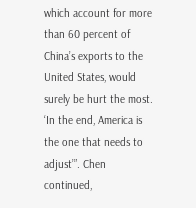which account for more than 60 percent of China’s exports to the United States, would surely be hurt the most. ‘In the end, America is the one that needs to adjust’”. Chen continued,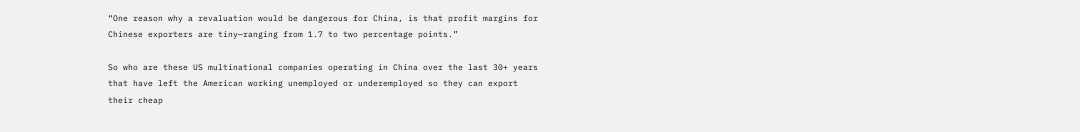“One reason why a revaluation would be dangerous for China, is that profit margins for Chinese exporters are tiny—ranging from 1.7 to two percentage points.”

So who are these US multinational companies operating in China over the last 30+ years that have left the American working unemployed or underemployed so they can export their cheap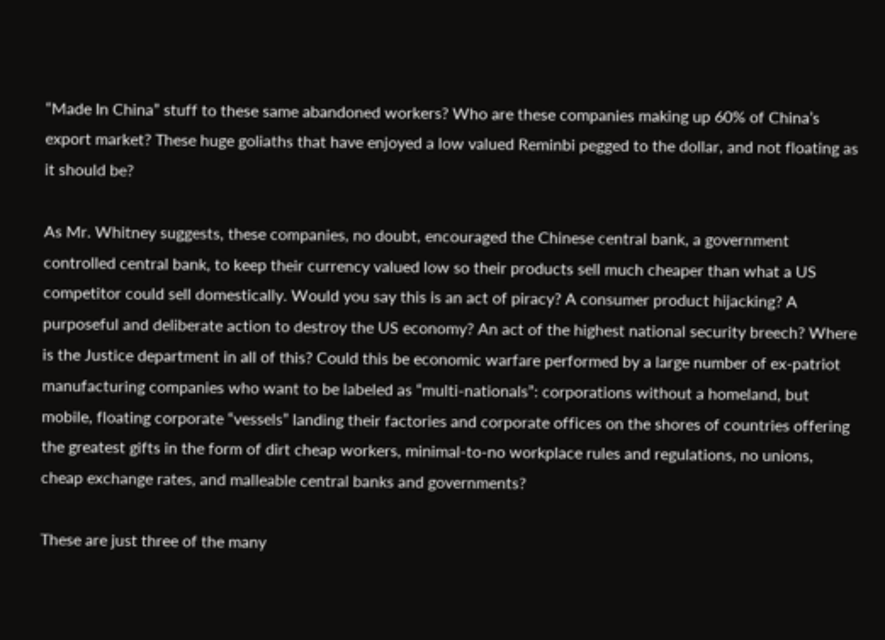“Made In China” stuff to these same abandoned workers? Who are these companies making up 60% of China’s export market? These huge goliaths that have enjoyed a low valued Reminbi pegged to the dollar, and not floating as it should be?

As Mr. Whitney suggests, these companies, no doubt, encouraged the Chinese central bank, a government controlled central bank, to keep their currency valued low so their products sell much cheaper than what a US competitor could sell domestically. Would you say this is an act of piracy? A consumer product hijacking? A purposeful and deliberate action to destroy the US economy? An act of the highest national security breech? Where is the Justice department in all of this? Could this be economic warfare performed by a large number of ex-patriot manufacturing companies who want to be labeled as “multi-nationals”: corporations without a homeland, but mobile, floating corporate “vessels” landing their factories and corporate offices on the shores of countries offering the greatest gifts in the form of dirt cheap workers, minimal-to-no workplace rules and regulations, no unions, cheap exchange rates, and malleable central banks and governments?

These are just three of the many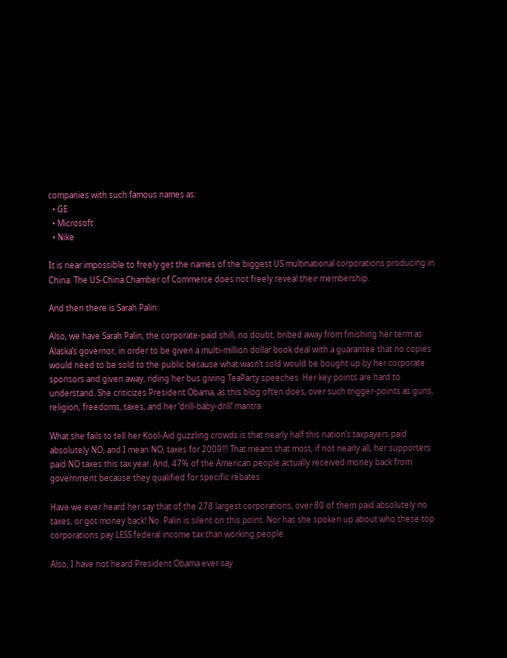companies with such famous names as:
  • GE
  • Microsoft
  • Nike

It is near impossible to freely get the names of the biggest US multinational corporations producing in China. The US-China Chamber of Commerce does not freely reveal their membership.

And then there is Sarah Palin:

Also, we have Sarah Palin, the corporate-paid shill, no doubt, bribed away from finishing her term as Alaska’s governor, in order to be given a multi-million dollar book deal with a guarantee that no copies would need to be sold to the public because what wasn’t sold would be bought up by her corporate sponsors and given away, riding her bus giving TeaParty speeches. Her key points are hard to understand. She criticizes President Obama, as this blog often does, over such trigger-points as guns, religion, freedoms, taxes, and her ‘drill-baby-drill’ mantra.

What she fails to tell her Kool-Aid guzzling crowds is that nearly half this nation’s taxpayers paid absolutely NO, and I mean NO, taxes for 2009!!! That means that most, if not nearly all, her supporters paid NO taxes this tax year. And, 47% of the American people actually received money back from government because they qualified for specific rebates.

Have we ever heard her say that of the 278 largest corporations, over 80 of them paid absolutely no taxes, or got money back! No. Palin is silent on this point. Nor has she spoken up about who these top corporations pay LESS federal income tax than working people.

Also, I have not heard President Obama ever say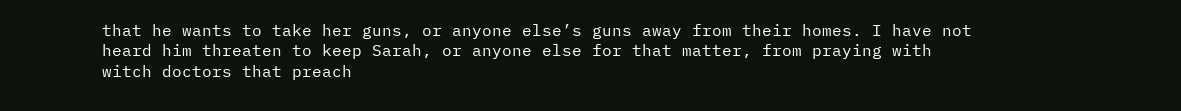that he wants to take her guns, or anyone else’s guns away from their homes. I have not heard him threaten to keep Sarah, or anyone else for that matter, from praying with witch doctors that preach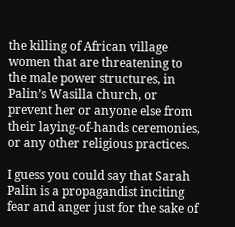the killing of African village women that are threatening to the male power structures, in Palin’s Wasilla church, or prevent her or anyone else from their laying-of-hands ceremonies, or any other religious practices.

I guess you could say that Sarah Palin is a propagandist inciting fear and anger just for the sake of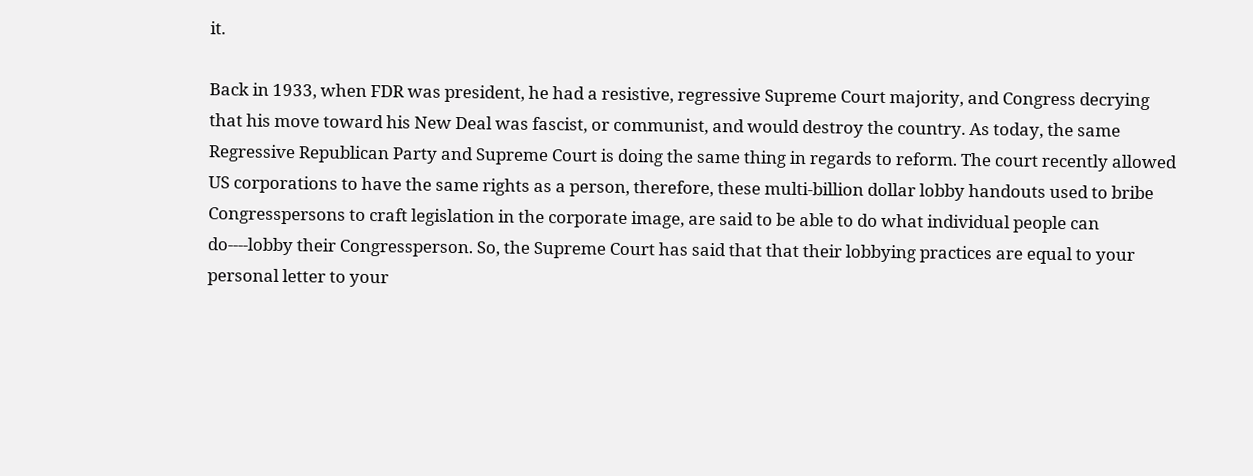it.

Back in 1933, when FDR was president, he had a resistive, regressive Supreme Court majority, and Congress decrying that his move toward his New Deal was fascist, or communist, and would destroy the country. As today, the same Regressive Republican Party and Supreme Court is doing the same thing in regards to reform. The court recently allowed US corporations to have the same rights as a person, therefore, these multi-billion dollar lobby handouts used to bribe Congresspersons to craft legislation in the corporate image, are said to be able to do what individual people can do----lobby their Congressperson. So, the Supreme Court has said that that their lobbying practices are equal to your personal letter to your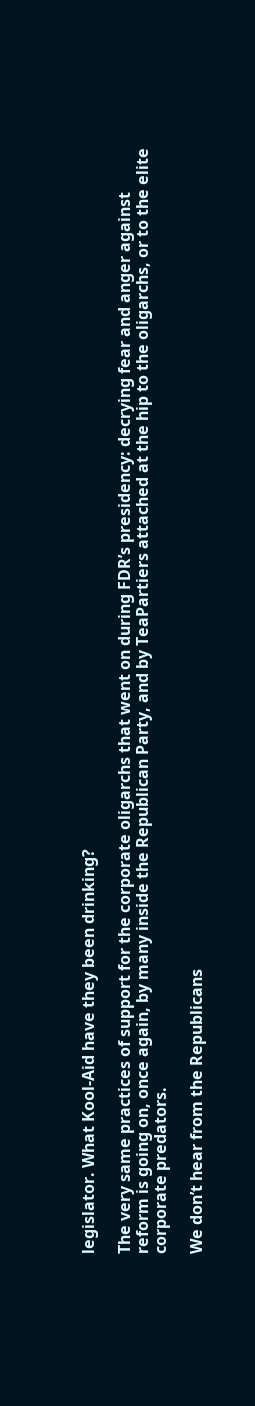legislator. What Kool-Aid have they been drinking?

The very same practices of support for the corporate oligarchs that went on during FDR’s presidency: decrying fear and anger against reform is going on, once again, by many inside the Republican Party, and by TeaPartiers attached at the hip to the oligarchs, or to the elite corporate predators.

We don’t hear from the Republicans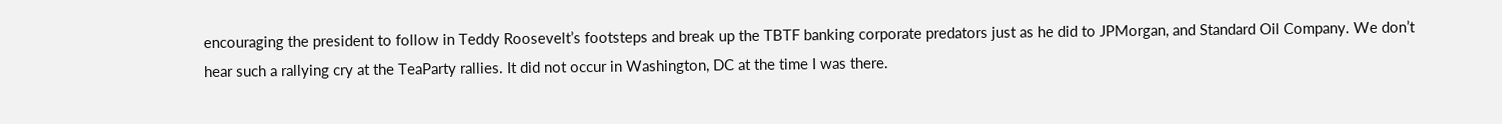encouraging the president to follow in Teddy Roosevelt’s footsteps and break up the TBTF banking corporate predators just as he did to JPMorgan, and Standard Oil Company. We don’t hear such a rallying cry at the TeaParty rallies. It did not occur in Washington, DC at the time I was there.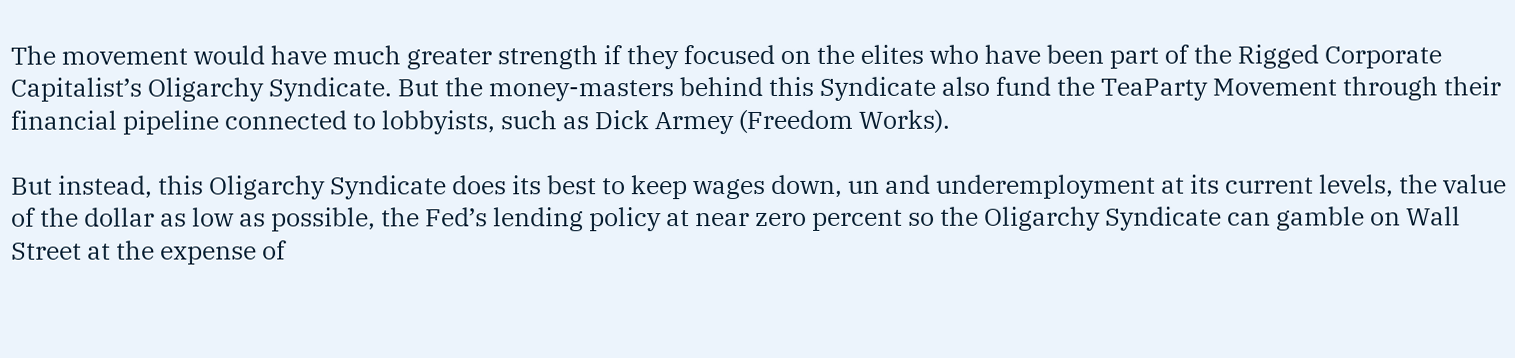The movement would have much greater strength if they focused on the elites who have been part of the Rigged Corporate Capitalist’s Oligarchy Syndicate. But the money-masters behind this Syndicate also fund the TeaParty Movement through their financial pipeline connected to lobbyists, such as Dick Armey (Freedom Works).

But instead, this Oligarchy Syndicate does its best to keep wages down, un and underemployment at its current levels, the value of the dollar as low as possible, the Fed’s lending policy at near zero percent so the Oligarchy Syndicate can gamble on Wall Street at the expense of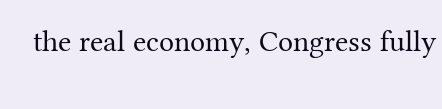the real economy, Congress fully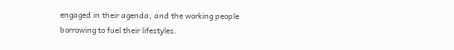engaged in their agenda, and the working people borrowing to fuel their lifestyles.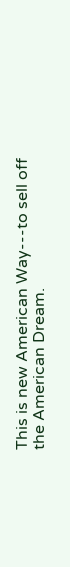This is new American Way---to sell off the American Dream.